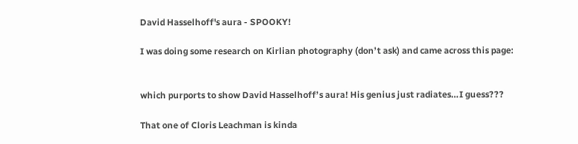David Hasselhoff's aura - SPOOKY!

I was doing some research on Kirlian photography (don’t ask) and came across this page:


which purports to show David Hasselhoff’s aura! His genius just radiates…I guess???

That one of Cloris Leachman is kinda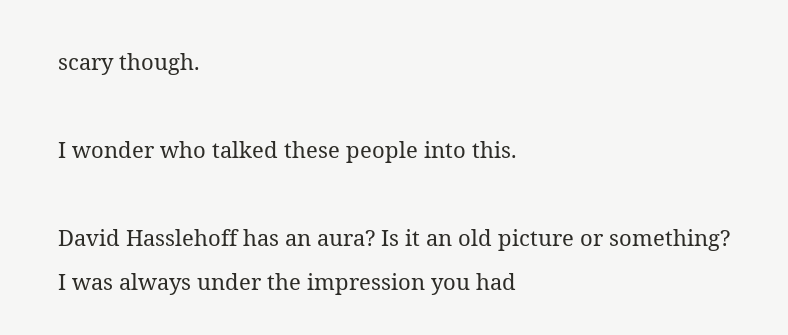scary though.

I wonder who talked these people into this.

David Hasslehoff has an aura? Is it an old picture or something? I was always under the impression you had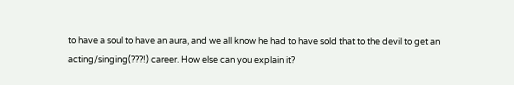to have a soul to have an aura, and we all know he had to have sold that to the devil to get an acting/singing(???!) career. How else can you explain it?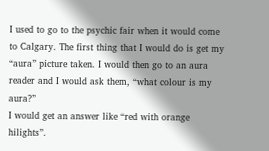I used to go to the psychic fair when it would come to Calgary. The first thing that I would do is get my “aura” picture taken. I would then go to an aura reader and I would ask them, “what colour is my aura?”
I would get an answer like “red with orange hilights”.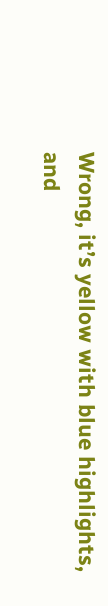Wrong, it’s yellow with blue highlights, and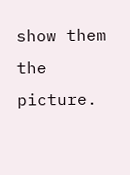show them the picture.